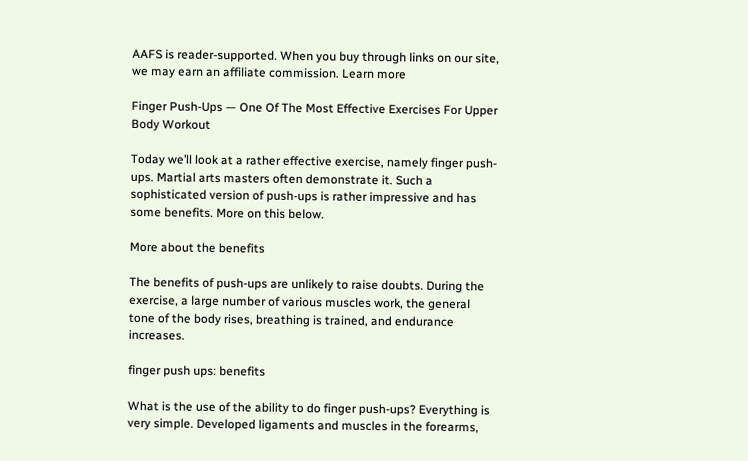AAFS is reader-supported. When you buy through links on our site, we may earn an affiliate commission. Learn more

Finger Push-Ups — One Of The Most Effective Exercises For Upper Body Workout

Today we’ll look at a rather effective exercise, namely finger push-ups. Martial arts masters often demonstrate it. Such a sophisticated version of push-ups is rather impressive and has some benefits. More on this below.

More about the benefits

The benefits of push-ups are unlikely to raise doubts. During the exercise, a large number of various muscles work, the general tone of the body rises, breathing is trained, and endurance increases.

finger push ups: benefits

What is the use of the ability to do finger push-ups? Everything is very simple. Developed ligaments and muscles in the forearms,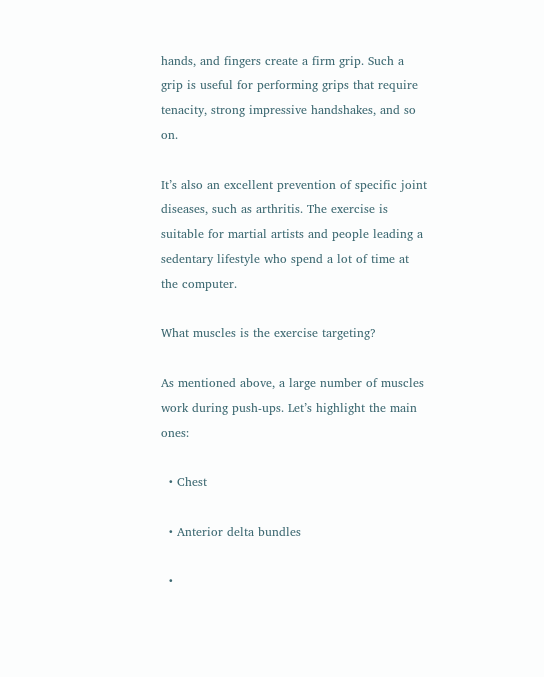hands, and fingers create a firm grip. Such a grip is useful for performing grips that require tenacity, strong impressive handshakes, and so on.

It’s also an excellent prevention of specific joint diseases, such as arthritis. The exercise is suitable for martial artists and people leading a sedentary lifestyle who spend a lot of time at the computer.

What muscles is the exercise targeting?

As mentioned above, a large number of muscles work during push-ups. Let’s highlight the main ones:

  • Chest

  • Anterior delta bundles

  •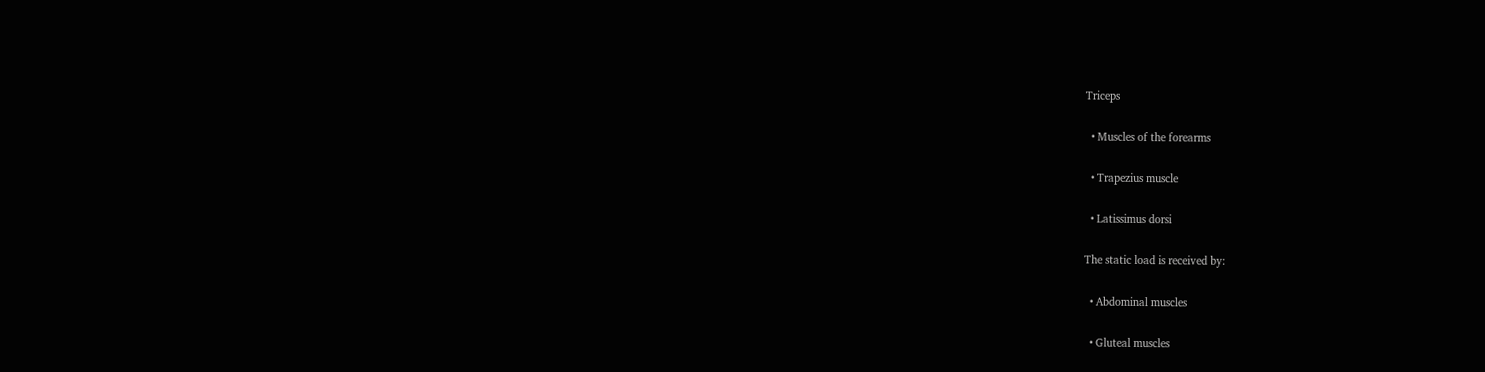Triceps

  • Muscles of the forearms

  • Trapezius muscle

  • Latissimus dorsi

The static load is received by:

  • Abdominal muscles

  • Gluteal muscles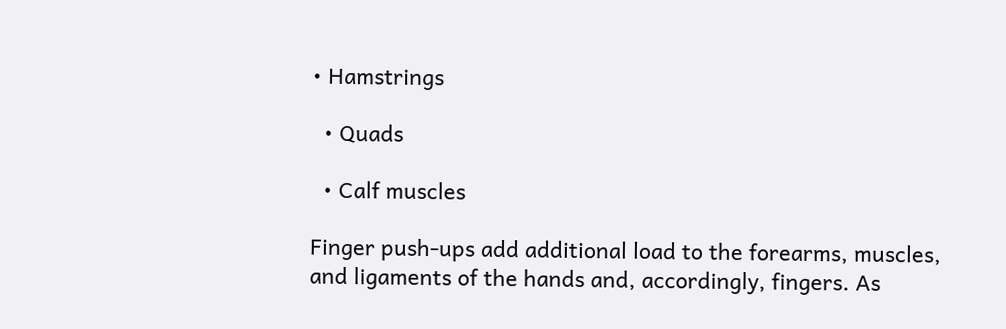• Hamstrings

  • Quads

  • Calf muscles

Finger push-ups add additional load to the forearms, muscles, and ligaments of the hands and, accordingly, fingers. As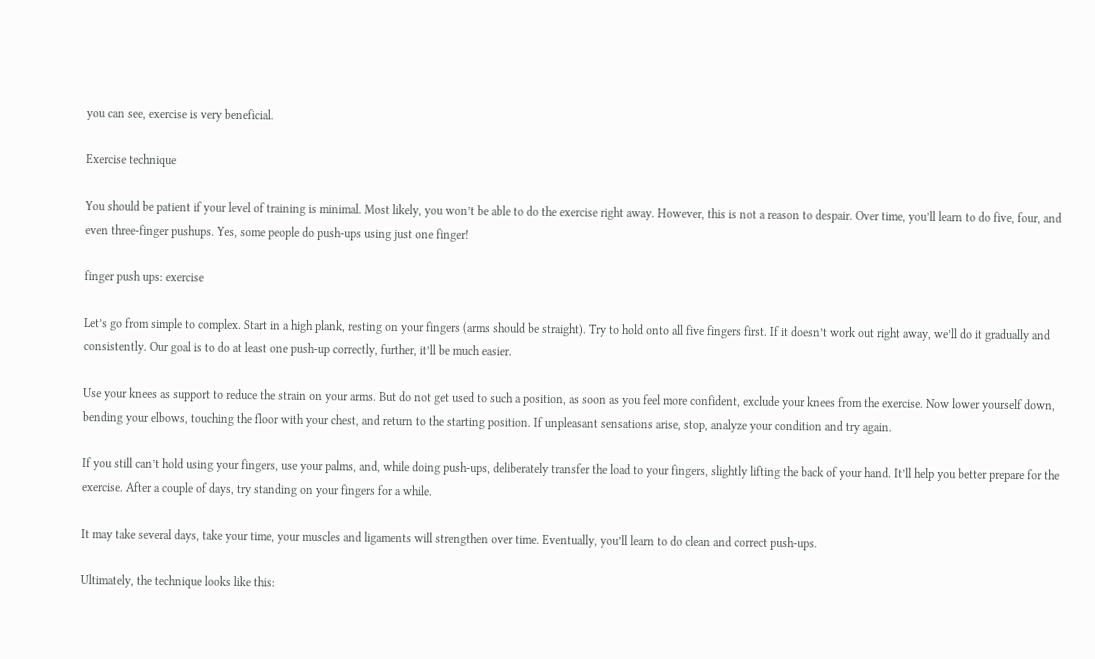you can see, exercise is very beneficial.

Exercise technique

You should be patient if your level of training is minimal. Most likely, you won’t be able to do the exercise right away. However, this is not a reason to despair. Over time, you’ll learn to do five, four, and even three-finger pushups. Yes, some people do push-ups using just one finger!

finger push ups: exercise

Let’s go from simple to complex. Start in a high plank, resting on your fingers (arms should be straight). Try to hold onto all five fingers first. If it doesn’t work out right away, we’ll do it gradually and consistently. Our goal is to do at least one push-up correctly, further, it’ll be much easier.

Use your knees as support to reduce the strain on your arms. But do not get used to such a position, as soon as you feel more confident, exclude your knees from the exercise. Now lower yourself down, bending your elbows, touching the floor with your chest, and return to the starting position. If unpleasant sensations arise, stop, analyze your condition and try again.

If you still can’t hold using your fingers, use your palms, and, while doing push-ups, deliberately transfer the load to your fingers, slightly lifting the back of your hand. It’ll help you better prepare for the exercise. After a couple of days, try standing on your fingers for a while.

It may take several days, take your time, your muscles and ligaments will strengthen over time. Eventually, you’ll learn to do clean and correct push-ups.

Ultimately, the technique looks like this: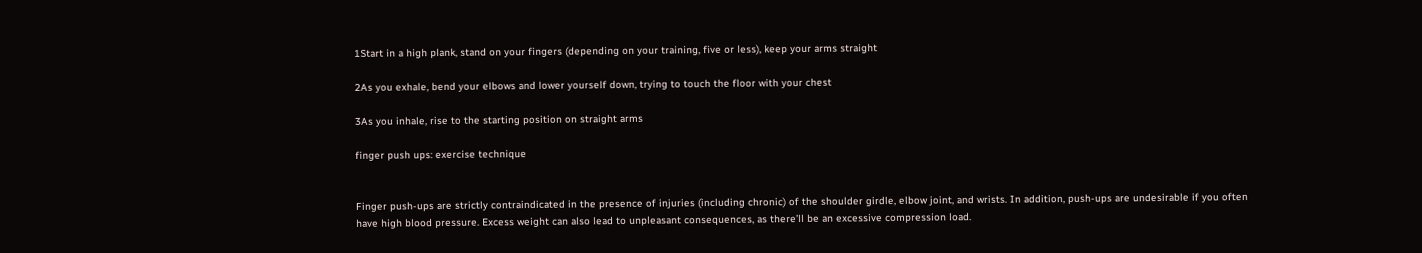1Start in a high plank, stand on your fingers (depending on your training, five or less), keep your arms straight

2As you exhale, bend your elbows and lower yourself down, trying to touch the floor with your chest

3As you inhale, rise to the starting position on straight arms

finger push ups: exercise technique


Finger push-ups are strictly contraindicated in the presence of injuries (including chronic) of the shoulder girdle, elbow joint, and wrists. In addition, push-ups are undesirable if you often have high blood pressure. Excess weight can also lead to unpleasant consequences, as there’ll be an excessive compression load.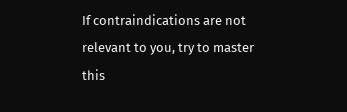If contraindications are not relevant to you, try to master this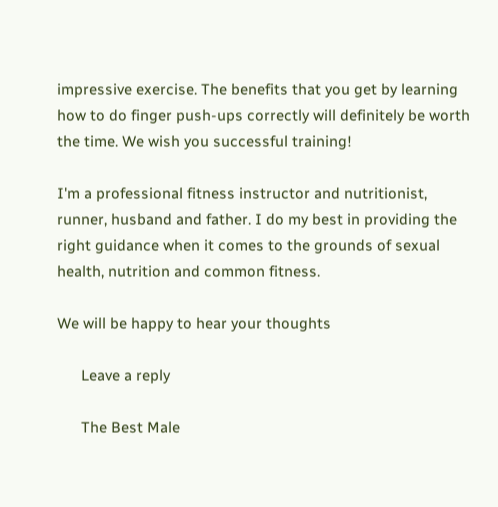impressive exercise. The benefits that you get by learning how to do finger push-ups correctly will definitely be worth the time. We wish you successful training!

I'm a professional fitness instructor and nutritionist, runner, husband and father. I do my best in providing the right guidance when it comes to the grounds of sexual health, nutrition and common fitness.

We will be happy to hear your thoughts

      Leave a reply

      The Best Male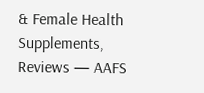& Female Health Supplements, Reviews — AAFS